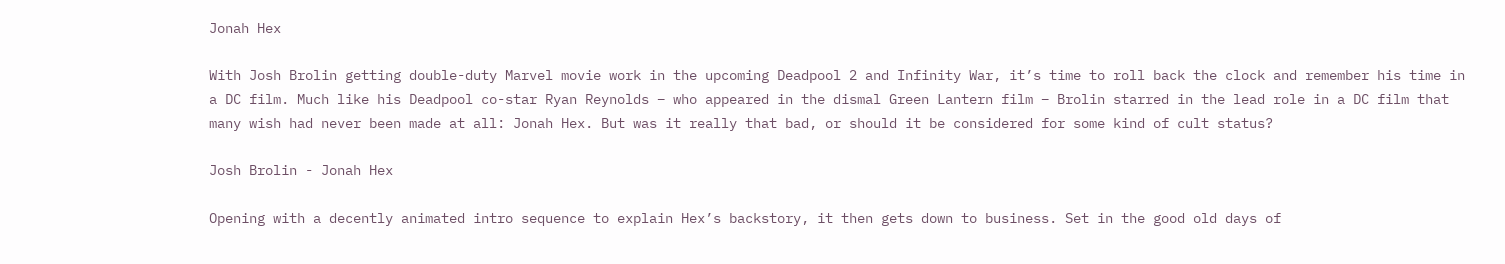Jonah Hex

With Josh Brolin getting double-duty Marvel movie work in the upcoming Deadpool 2 and Infinity War, it’s time to roll back the clock and remember his time in a DC film. Much like his Deadpool co-star Ryan Reynolds – who appeared in the dismal Green Lantern film – Brolin starred in the lead role in a DC film that many wish had never been made at all: Jonah Hex. But was it really that bad, or should it be considered for some kind of cult status?

Josh Brolin - Jonah Hex

Opening with a decently animated intro sequence to explain Hex’s backstory, it then gets down to business. Set in the good old days of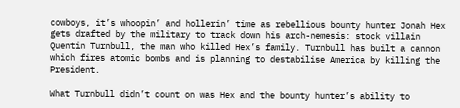cowboys, it’s whoopin’ and hollerin’ time as rebellious bounty hunter Jonah Hex gets drafted by the military to track down his arch-nemesis: stock villain Quentin Turnbull, the man who killed Hex’s family. Turnbull has built a cannon which fires atomic bombs and is planning to destabilise America by killing the President.

What Turnbull didn’t count on was Hex and the bounty hunter’s ability to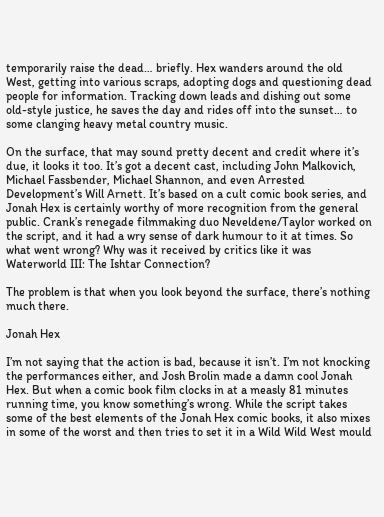temporarily raise the dead… briefly. Hex wanders around the old West, getting into various scraps, adopting dogs and questioning dead people for information. Tracking down leads and dishing out some old-style justice, he saves the day and rides off into the sunset… to some clanging heavy metal country music.

On the surface, that may sound pretty decent and credit where it’s due, it looks it too. It’s got a decent cast, including John Malkovich, Michael Fassbender, Michael Shannon, and even Arrested Development’s Will Arnett. It’s based on a cult comic book series, and Jonah Hex is certainly worthy of more recognition from the general public. Crank’s renegade filmmaking duo Neveldene/Taylor worked on the script, and it had a wry sense of dark humour to it at times. So what went wrong? Why was it received by critics like it was Waterworld III: The Ishtar Connection?

The problem is that when you look beyond the surface, there’s nothing much there.

Jonah Hex

I’m not saying that the action is bad, because it isn’t. I’m not knocking the performances either, and Josh Brolin made a damn cool Jonah Hex. But when a comic book film clocks in at a measly 81 minutes running time, you know something’s wrong. While the script takes some of the best elements of the Jonah Hex comic books, it also mixes in some of the worst and then tries to set it in a Wild Wild West mould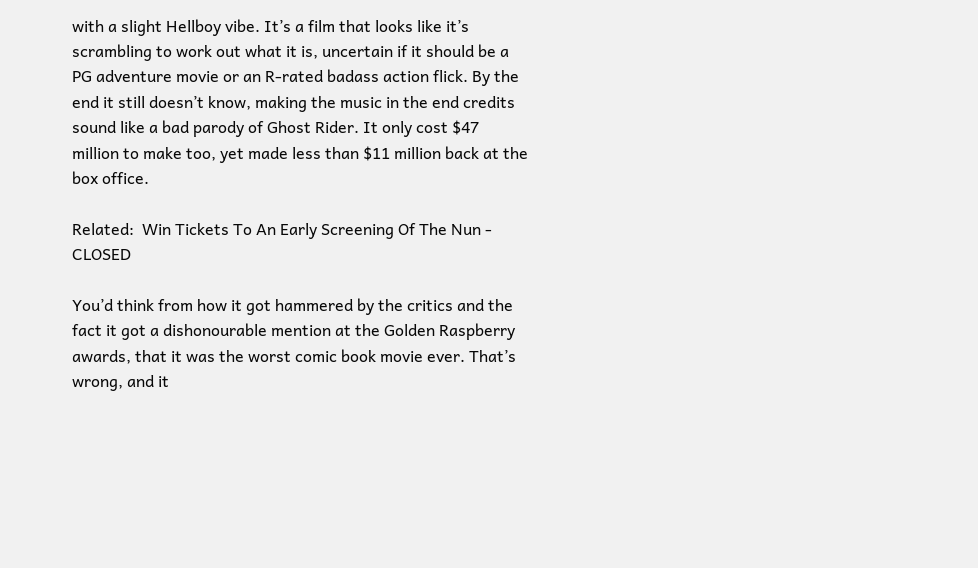with a slight Hellboy vibe. It’s a film that looks like it’s scrambling to work out what it is, uncertain if it should be a PG adventure movie or an R-rated badass action flick. By the end it still doesn’t know, making the music in the end credits sound like a bad parody of Ghost Rider. It only cost $47 million to make too, yet made less than $11 million back at the box office.

Related:  Win Tickets To An Early Screening Of The Nun - CLOSED

You’d think from how it got hammered by the critics and the fact it got a dishonourable mention at the Golden Raspberry awards, that it was the worst comic book movie ever. That’s wrong, and it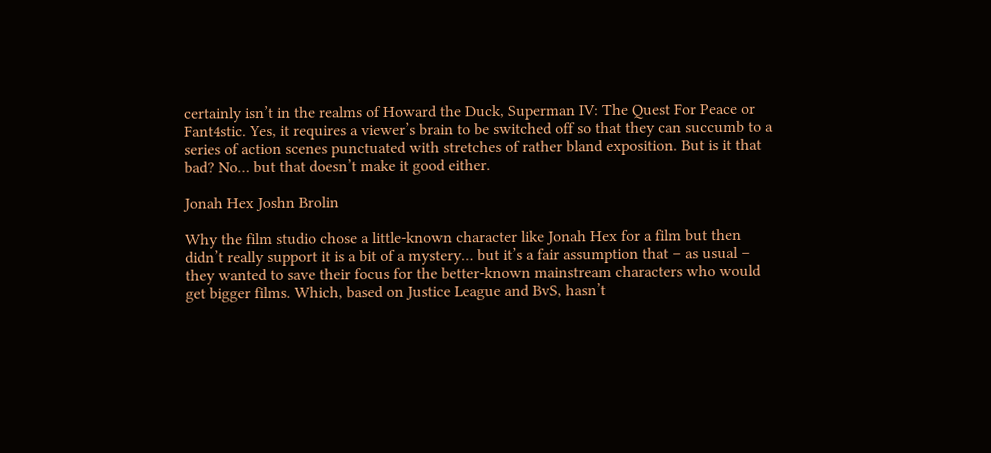certainly isn’t in the realms of Howard the Duck, Superman IV: The Quest For Peace or Fant4stic. Yes, it requires a viewer’s brain to be switched off so that they can succumb to a series of action scenes punctuated with stretches of rather bland exposition. But is it that bad? No… but that doesn’t make it good either.

Jonah Hex Joshn Brolin

Why the film studio chose a little-known character like Jonah Hex for a film but then didn’t really support it is a bit of a mystery… but it’s a fair assumption that – as usual – they wanted to save their focus for the better-known mainstream characters who would get bigger films. Which, based on Justice League and BvS, hasn’t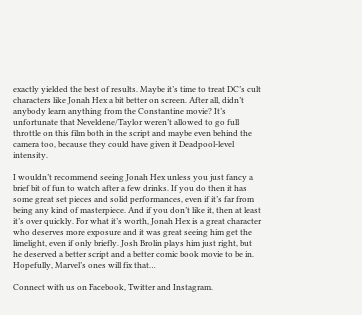exactly yielded the best of results. Maybe it’s time to treat DC’s cult characters like Jonah Hex a bit better on screen. After all, didn’t anybody learn anything from the Constantine movie? It’s unfortunate that Neveldene/Taylor weren’t allowed to go full throttle on this film both in the script and maybe even behind the camera too, because they could have given it Deadpool-level intensity.

I wouldn’t recommend seeing Jonah Hex unless you just fancy a brief bit of fun to watch after a few drinks. If you do then it has some great set pieces and solid performances, even if it’s far from being any kind of masterpiece. And if you don’t like it, then at least it’s over quickly. For what it’s worth, Jonah Hex is a great character who deserves more exposure and it was great seeing him get the limelight, even if only briefly. Josh Brolin plays him just right, but he deserved a better script and a better comic book movie to be in. Hopefully, Marvel’s ones will fix that…

Connect with us on Facebook, Twitter and Instagram.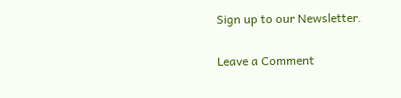Sign up to our Newsletter.


Leave a Comment